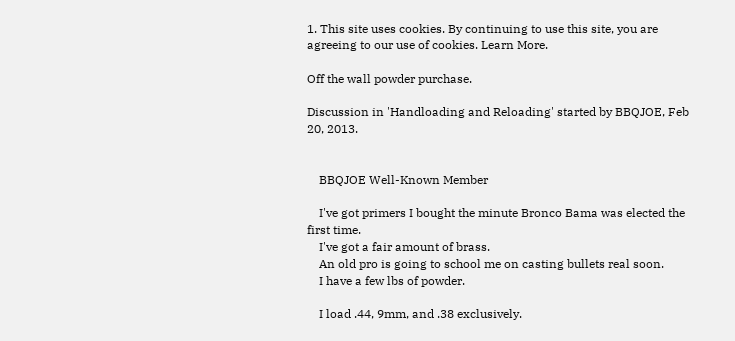1. This site uses cookies. By continuing to use this site, you are agreeing to our use of cookies. Learn More.

Off the wall powder purchase.

Discussion in 'Handloading and Reloading' started by BBQJOE, Feb 20, 2013.


    BBQJOE Well-Known Member

    I've got primers I bought the minute Bronco Bama was elected the first time.
    I've got a fair amount of brass.
    An old pro is going to school me on casting bullets real soon.
    I have a few lbs of powder.

    I load .44, 9mm, and .38 exclusively.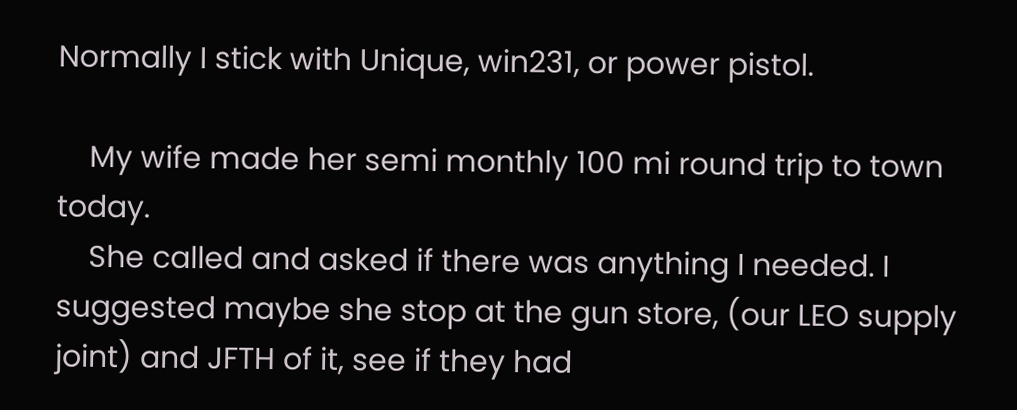Normally I stick with Unique, win231, or power pistol.

    My wife made her semi monthly 100 mi round trip to town today.
    She called and asked if there was anything I needed. I suggested maybe she stop at the gun store, (our LEO supply joint) and JFTH of it, see if they had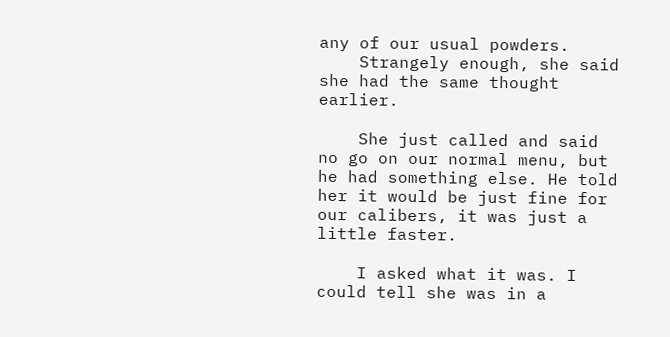any of our usual powders.
    Strangely enough, she said she had the same thought earlier.

    She just called and said no go on our normal menu, but he had something else. He told her it would be just fine for our calibers, it was just a little faster.

    I asked what it was. I could tell she was in a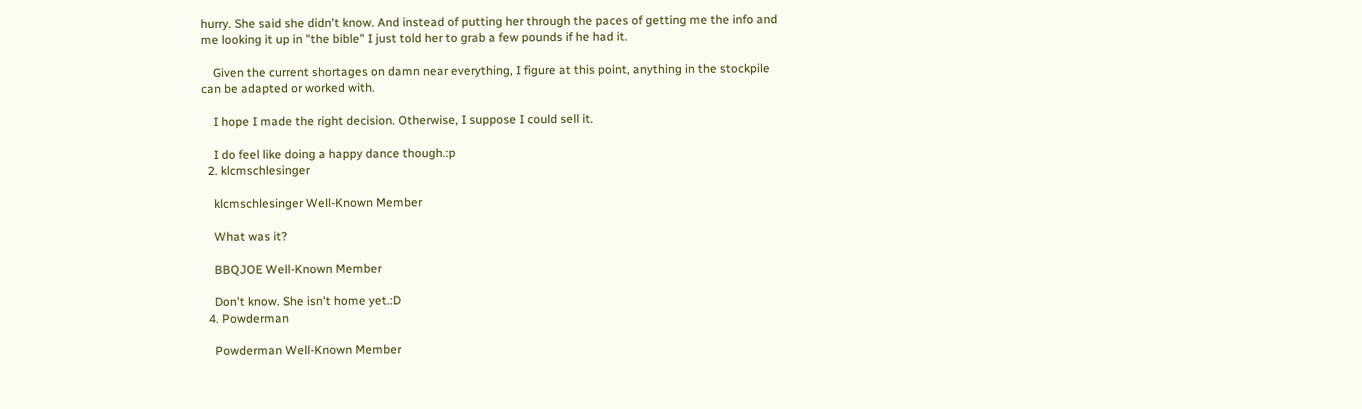hurry. She said she didn't know. And instead of putting her through the paces of getting me the info and me looking it up in "the bible" I just told her to grab a few pounds if he had it.

    Given the current shortages on damn near everything, I figure at this point, anything in the stockpile can be adapted or worked with.

    I hope I made the right decision. Otherwise, I suppose I could sell it.

    I do feel like doing a happy dance though.:p
  2. klcmschlesinger

    klcmschlesinger Well-Known Member

    What was it?

    BBQJOE Well-Known Member

    Don't know. She isn't home yet.:D
  4. Powderman

    Powderman Well-Known Member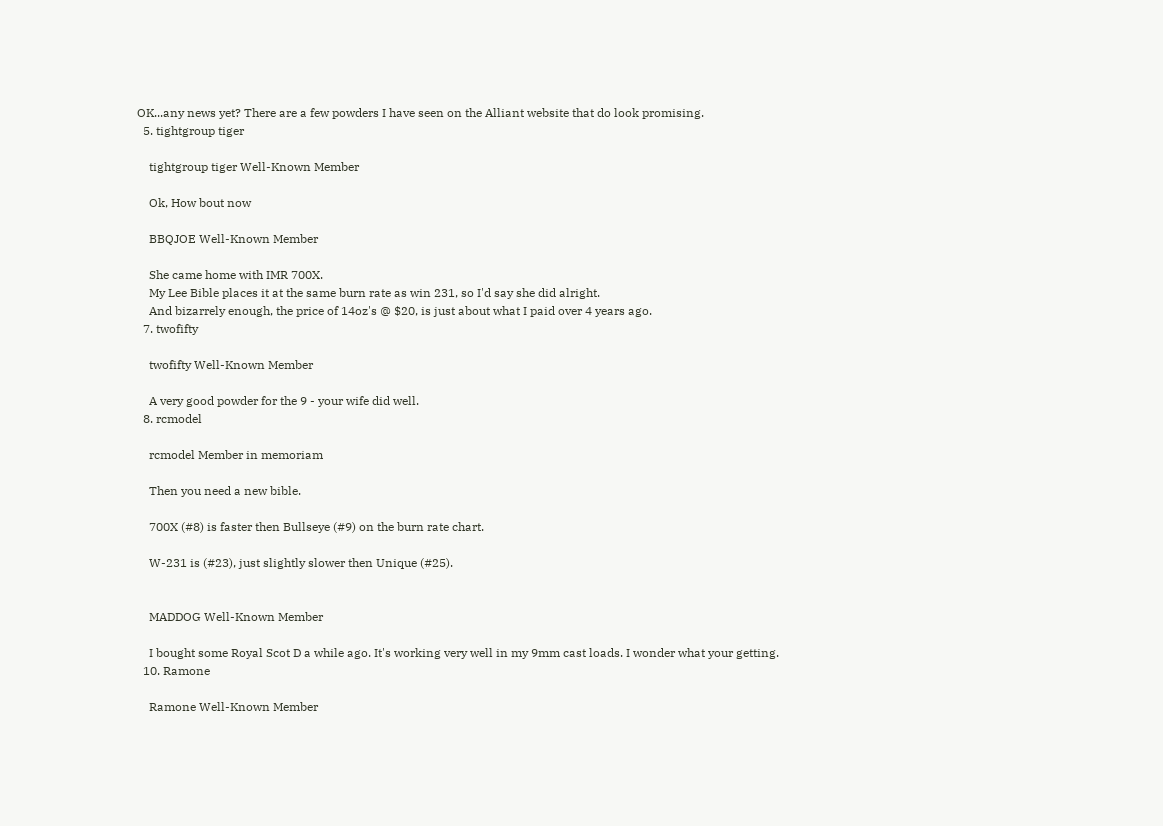OK...any news yet? There are a few powders I have seen on the Alliant website that do look promising.
  5. tightgroup tiger

    tightgroup tiger Well-Known Member

    Ok, How bout now

    BBQJOE Well-Known Member

    She came home with IMR 700X.
    My Lee Bible places it at the same burn rate as win 231, so I'd say she did alright.
    And bizarrely enough, the price of 14oz's @ $20, is just about what I paid over 4 years ago.
  7. twofifty

    twofifty Well-Known Member

    A very good powder for the 9 - your wife did well.
  8. rcmodel

    rcmodel Member in memoriam

    Then you need a new bible.

    700X (#8) is faster then Bullseye (#9) on the burn rate chart.

    W-231 is (#23), just slightly slower then Unique (#25).


    MADDOG Well-Known Member

    I bought some Royal Scot D a while ago. It's working very well in my 9mm cast loads. I wonder what your getting.
  10. Ramone

    Ramone Well-Known Member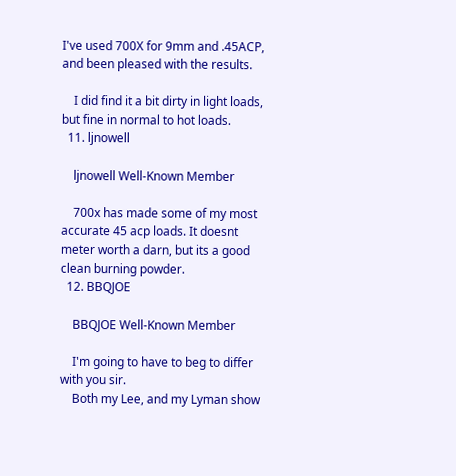I've used 700X for 9mm and .45ACP, and been pleased with the results.

    I did find it a bit dirty in light loads, but fine in normal to hot loads.
  11. ljnowell

    ljnowell Well-Known Member

    700x has made some of my most accurate 45 acp loads. It doesnt meter worth a darn, but its a good clean burning powder.
  12. BBQJOE

    BBQJOE Well-Known Member

    I'm going to have to beg to differ with you sir.
    Both my Lee, and my Lyman show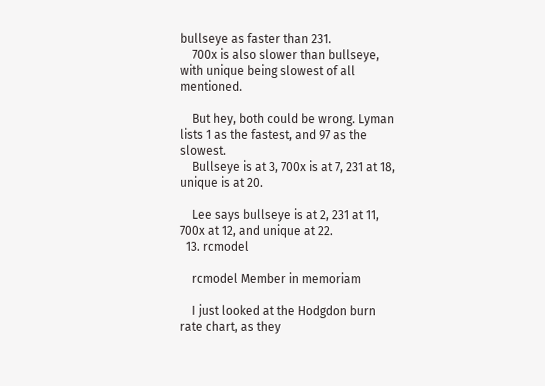bullseye as faster than 231.
    700x is also slower than bullseye, with unique being slowest of all mentioned.

    But hey, both could be wrong. Lyman lists 1 as the fastest, and 97 as the slowest.
    Bullseye is at 3, 700x is at 7, 231 at 18, unique is at 20.

    Lee says bullseye is at 2, 231 at 11, 700x at 12, and unique at 22.
  13. rcmodel

    rcmodel Member in memoriam

    I just looked at the Hodgdon burn rate chart, as they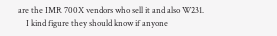are the IMR 700X vendors who sell it and also W231.
    I kind figure they should know if anyone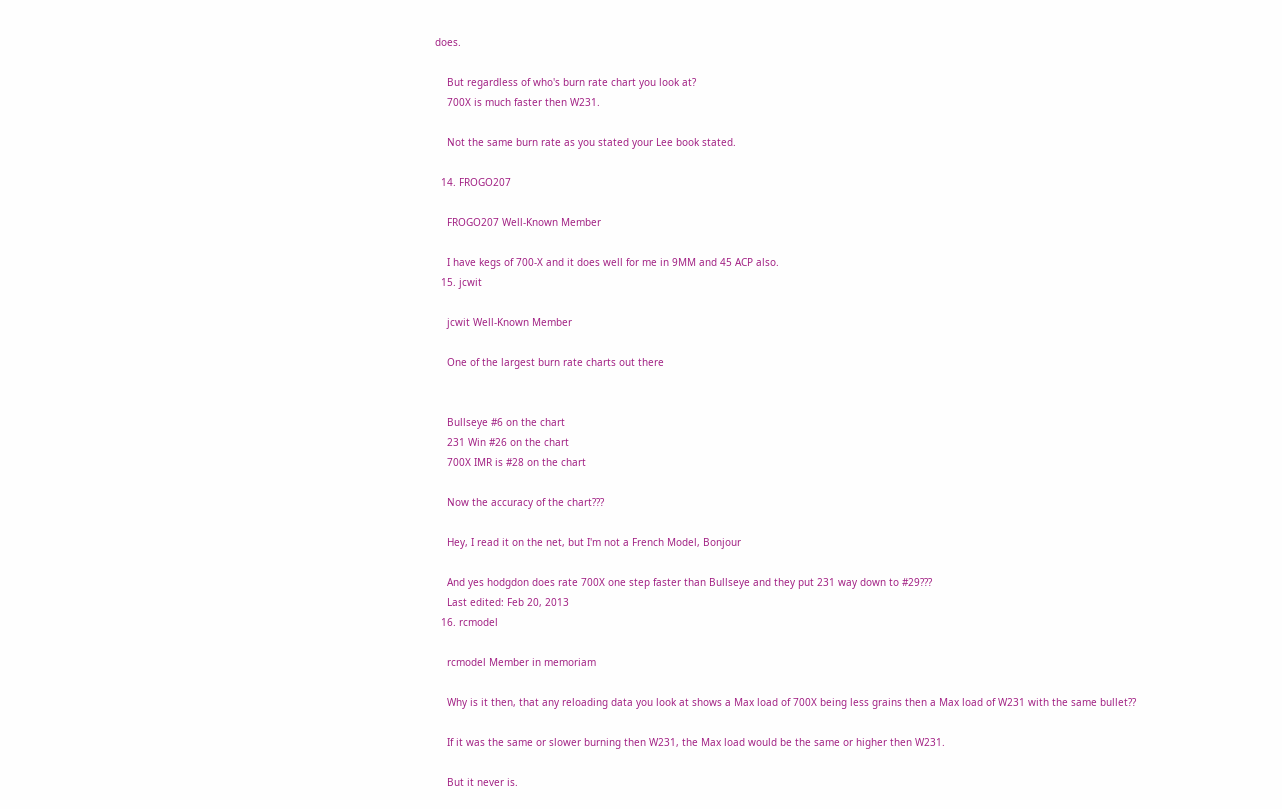does.

    But regardless of who's burn rate chart you look at?
    700X is much faster then W231.

    Not the same burn rate as you stated your Lee book stated.

  14. FROGO207

    FROGO207 Well-Known Member

    I have kegs of 700-X and it does well for me in 9MM and 45 ACP also.
  15. jcwit

    jcwit Well-Known Member

    One of the largest burn rate charts out there


    Bullseye #6 on the chart
    231 Win #26 on the chart
    700X IMR is #28 on the chart

    Now the accuracy of the chart???

    Hey, I read it on the net, but I'm not a French Model, Bonjour

    And yes hodgdon does rate 700X one step faster than Bullseye and they put 231 way down to #29???
    Last edited: Feb 20, 2013
  16. rcmodel

    rcmodel Member in memoriam

    Why is it then, that any reloading data you look at shows a Max load of 700X being less grains then a Max load of W231 with the same bullet??

    If it was the same or slower burning then W231, the Max load would be the same or higher then W231.

    But it never is.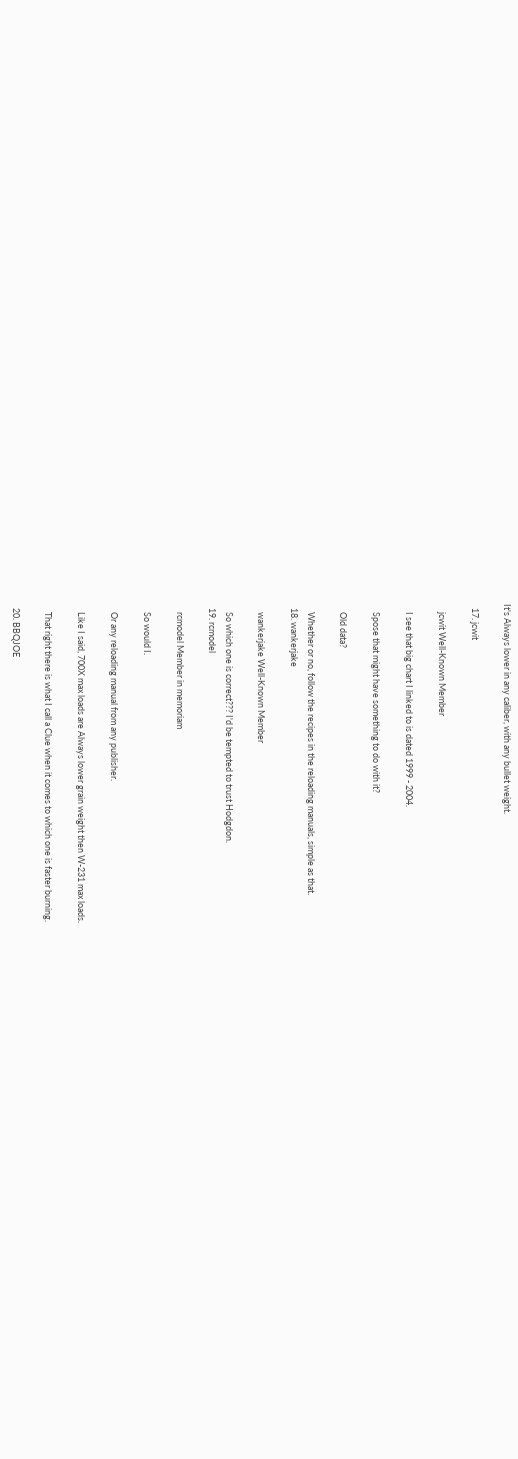It's Always lower in any caliber, with any bullet weight.

  17. jcwit

    jcwit Well-Known Member

    I see that big chart I linked to is dated 1999 - 2004.

    Spose that might have something to do with it?

    Old data?

    Whether or no, follow the recipes in the reloading manuals, simple as that.
  18. wankerjake

    wankerjake Well-Known Member

    So which one is correct??? I'd be tempted to trust Hodgdon.
  19. rcmodel

    rcmodel Member in memoriam

    So would I.

    Or any reloading manual from any publisher.

    Like I said, 700X max loads are Always lower grain weight then W-231 max loads.

    That right there is what I call a Clue when it comes to which one is faster burning.

  20. BBQJOE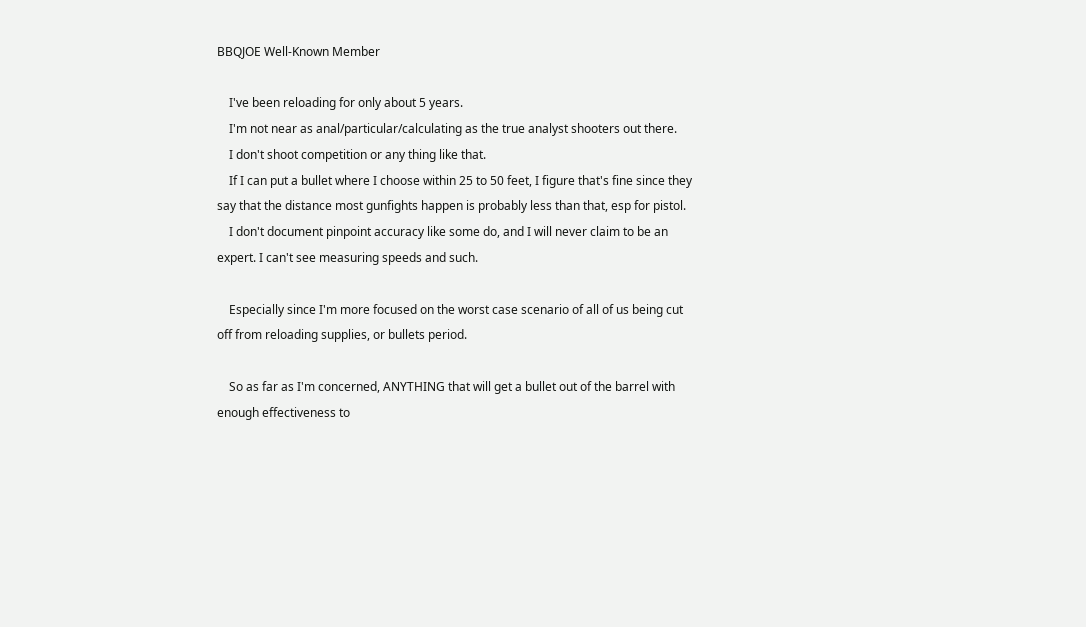BBQJOE Well-Known Member

    I've been reloading for only about 5 years.
    I'm not near as anal/particular/calculating as the true analyst shooters out there.
    I don't shoot competition or any thing like that.
    If I can put a bullet where I choose within 25 to 50 feet, I figure that's fine since they say that the distance most gunfights happen is probably less than that, esp for pistol.
    I don't document pinpoint accuracy like some do, and I will never claim to be an expert. I can't see measuring speeds and such.

    Especially since I'm more focused on the worst case scenario of all of us being cut off from reloading supplies, or bullets period.

    So as far as I'm concerned, ANYTHING that will get a bullet out of the barrel with enough effectiveness to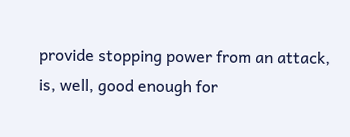provide stopping power from an attack, is, well, good enough for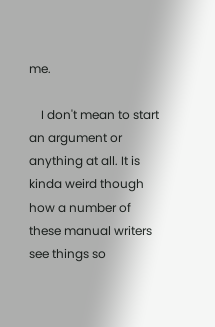me.

    I don't mean to start an argument or anything at all. It is kinda weird though how a number of these manual writers see things so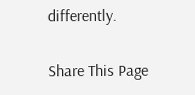differently.

Share This Page